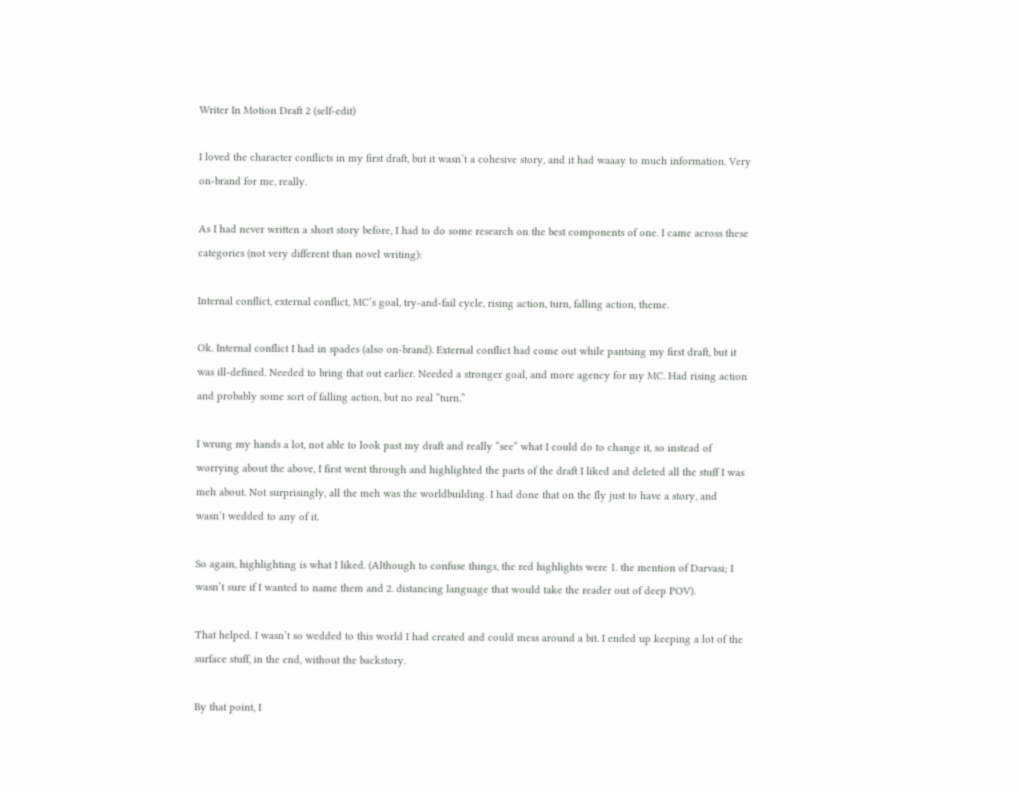Writer In Motion Draft 2 (self-edit)

I loved the character conflicts in my first draft, but it wasn’t a cohesive story, and it had waaay to much information. Very on-brand for me, really.

As I had never written a short story before, I had to do some research on the best components of one. I came across these categories (not very different than novel writing):

Internal conflict, external conflict, MC’s goal, try-and-fail cycle, rising action, turn, falling action, theme.

Ok. Internal conflict I had in spades (also on-brand). External conflict had come out while pantsing my first draft, but it was ill-defined. Needed to bring that out earlier. Needed a stronger goal, and more agency for my MC. Had rising action and probably some sort of falling action, but no real “turn.”

I wrung my hands a lot, not able to look past my draft and really “see” what I could do to change it, so instead of worrying about the above, I first went through and highlighted the parts of the draft I liked and deleted all the stuff I was meh about. Not surprisingly, all the meh was the worldbuilding. I had done that on the fly just to have a story, and wasn’t wedded to any of it.

So again, highlighting is what I liked. (Although to confuse things, the red highlights were 1. the mention of Darvasi; I wasn’t sure if I wanted to name them and 2. distancing language that would take the reader out of deep POV).

That helped. I wasn’t so wedded to this world I had created and could mess around a bit. I ended up keeping a lot of the surface stuff, in the end, without the backstory.

By that point, I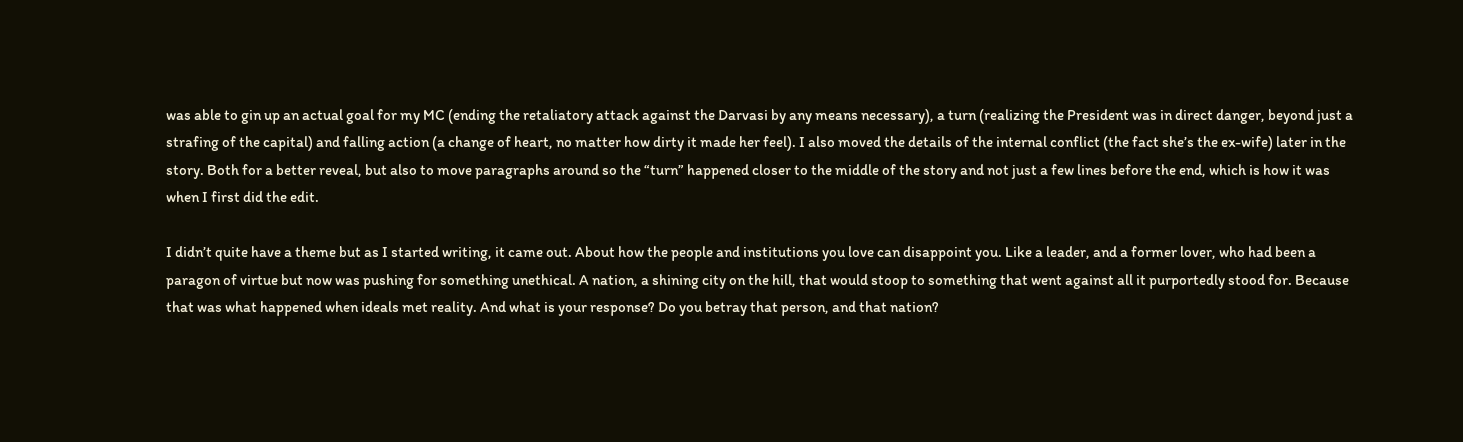was able to gin up an actual goal for my MC (ending the retaliatory attack against the Darvasi by any means necessary), a turn (realizing the President was in direct danger, beyond just a strafing of the capital) and falling action (a change of heart, no matter how dirty it made her feel). I also moved the details of the internal conflict (the fact she’s the ex-wife) later in the story. Both for a better reveal, but also to move paragraphs around so the “turn” happened closer to the middle of the story and not just a few lines before the end, which is how it was when I first did the edit.

I didn’t quite have a theme but as I started writing, it came out. About how the people and institutions you love can disappoint you. Like a leader, and a former lover, who had been a paragon of virtue but now was pushing for something unethical. A nation, a shining city on the hill, that would stoop to something that went against all it purportedly stood for. Because that was what happened when ideals met reality. And what is your response? Do you betray that person, and that nation?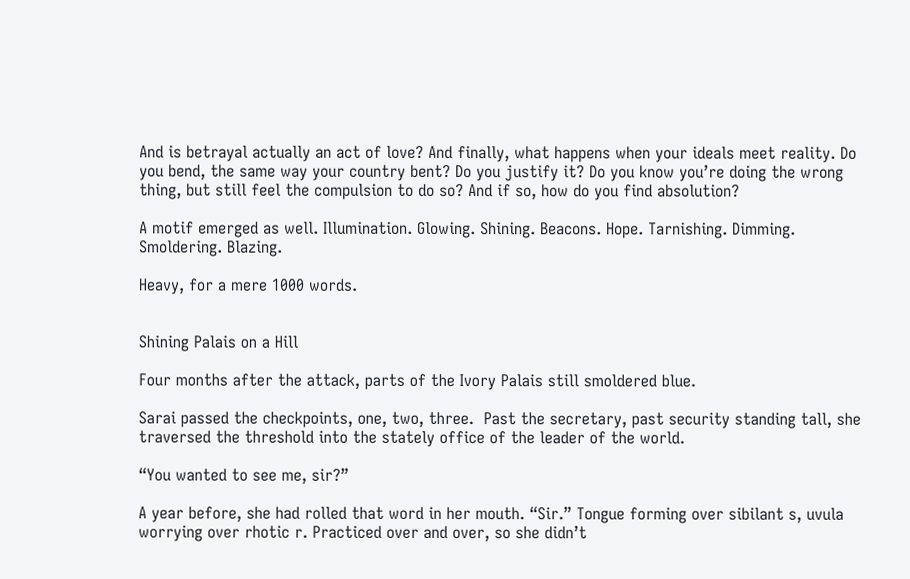And is betrayal actually an act of love? And finally, what happens when your ideals meet reality. Do you bend, the same way your country bent? Do you justify it? Do you know you’re doing the wrong thing, but still feel the compulsion to do so? And if so, how do you find absolution?

A motif emerged as well. Illumination. Glowing. Shining. Beacons. Hope. Tarnishing. Dimming. Smoldering. Blazing.

Heavy, for a mere 1000 words.


Shining Palais on a Hill

Four months after the attack, parts of the Ivory Palais still smoldered blue.

Sarai passed the checkpoints, one, two, three.  Past the secretary, past security standing tall, she traversed the threshold into the stately office of the leader of the world.

“You wanted to see me, sir?”

A year before, she had rolled that word in her mouth. “Sir.” Tongue forming over sibilant s, uvula worrying over rhotic r. Practiced over and over, so she didn’t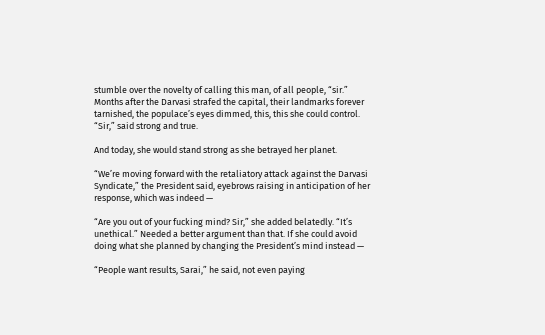stumble over the novelty of calling this man, of all people, “sir.”  Months after the Darvasi strafed the capital, their landmarks forever tarnished, the populace’s eyes dimmed, this, this she could control. “Sir,” said strong and true.

And today, she would stand strong as she betrayed her planet.

“We’re moving forward with the retaliatory attack against the Darvasi Syndicate,” the President said, eyebrows raising in anticipation of her response, which was indeed —

“Are you out of your fucking mind? Sir,” she added belatedly. “It’s unethical.” Needed a better argument than that. If she could avoid doing what she planned by changing the President’s mind instead —

“People want results, Sarai,” he said, not even paying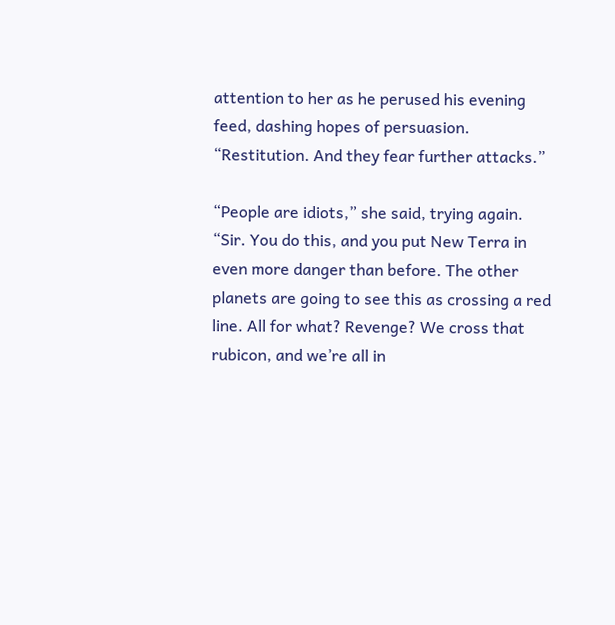attention to her as he perused his evening feed, dashing hopes of persuasion. “Restitution. And they fear further attacks.”

“People are idiots,” she said, trying again. “Sir. You do this, and you put New Terra in even more danger than before. The other planets are going to see this as crossing a red line. All for what? Revenge? We cross that rubicon, and we’re all in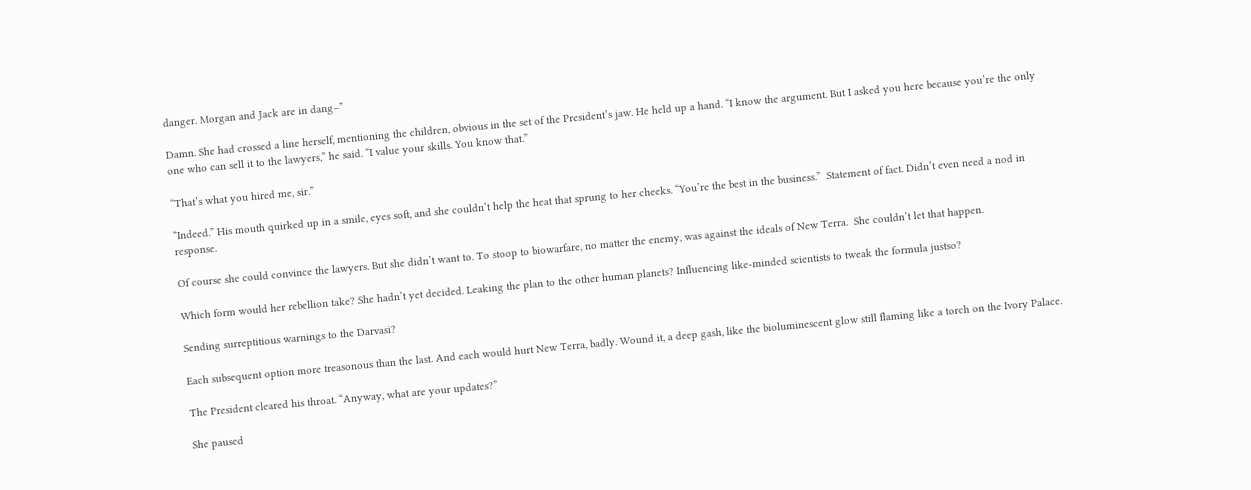danger. Morgan and Jack are in dang–”

Damn. She had crossed a line herself, mentioning the children, obvious in the set of the President’s jaw. He held up a hand. “I know the argument. But I asked you here because you’re the only one who can sell it to the lawyers,” he said. “I value your skills. You know that.”

“That’s what you hired me, sir.”

“Indeed.” His mouth quirked up in a smile, eyes soft, and she couldn’t help the heat that sprung to her cheeks. “You’re the best in the business.”  Statement of fact. Didn’t even need a nod in response.

Of course she could convince the lawyers. But she didn’t want to. To stoop to biowarfare, no matter the enemy, was against the ideals of New Terra.  She couldn’t let that happen.

Which form would her rebellion take? She hadn’t yet decided. Leaking the plan to the other human planets? Influencing like-minded scientists to tweak the formula justso?

Sending surreptitious warnings to the Darvasi?

Each subsequent option more treasonous than the last. And each would hurt New Terra, badly. Wound it, a deep gash, like the bioluminescent glow still flaming like a torch on the Ivory Palace.

The President cleared his throat. “Anyway, what are your updates?”

She paused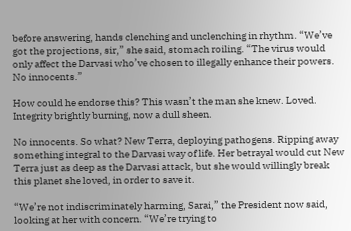before answering, hands clenching and unclenching in rhythm. “We’ve got the projections, sir,” she said, stomach roiling. “The virus would only affect the Darvasi who’ve chosen to illegally enhance their powers. No innocents.”

How could he endorse this? This wasn’t the man she knew. Loved. Integrity brightly burning, now a dull sheen.

No innocents. So what? New Terra, deploying pathogens. Ripping away something integral to the Darvasi way of life. Her betrayal would cut New Terra just as deep as the Darvasi attack, but she would willingly break this planet she loved, in order to save it.

“We’re not indiscriminately harming, Sarai,” the President now said, looking at her with concern. “We’re trying to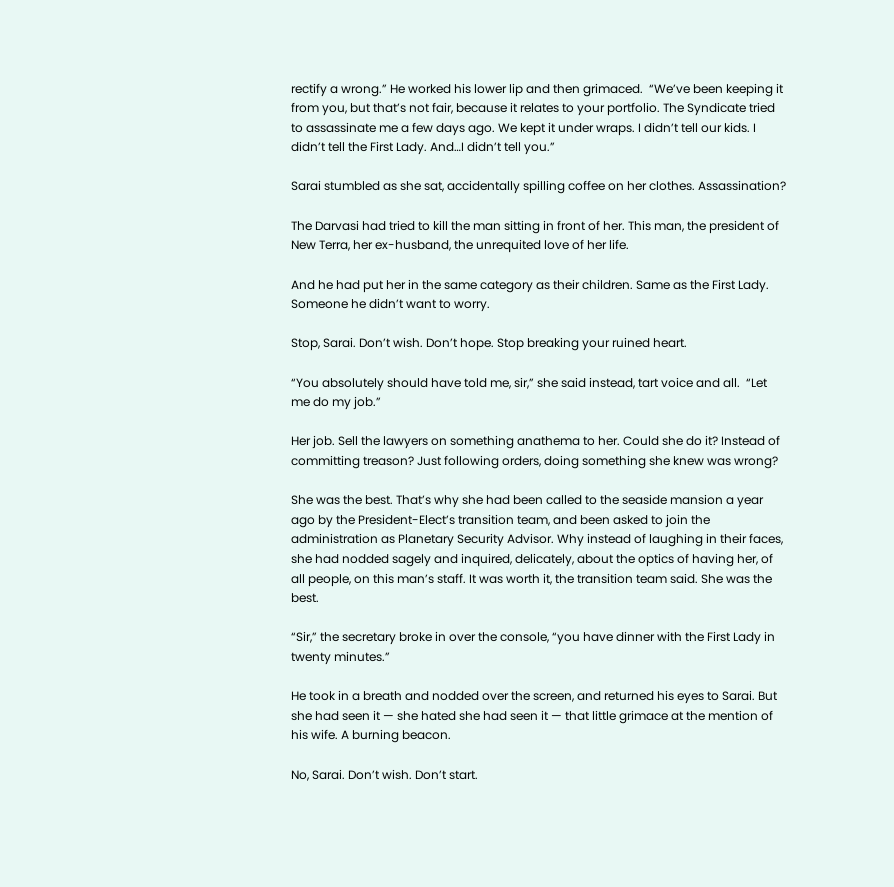rectify a wrong.” He worked his lower lip and then grimaced.  “We’ve been keeping it from you, but that’s not fair, because it relates to your portfolio. The Syndicate tried to assassinate me a few days ago. We kept it under wraps. I didn’t tell our kids. I didn’t tell the First Lady. And…I didn’t tell you.”

Sarai stumbled as she sat, accidentally spilling coffee on her clothes. Assassination?

The Darvasi had tried to kill the man sitting in front of her. This man, the president of New Terra, her ex-husband, the unrequited love of her life.

And he had put her in the same category as their children. Same as the First Lady. Someone he didn’t want to worry.

Stop, Sarai. Don’t wish. Don’t hope. Stop breaking your ruined heart.

“You absolutely should have told me, sir,” she said instead, tart voice and all.  “Let me do my job.”

Her job. Sell the lawyers on something anathema to her. Could she do it? Instead of committing treason? Just following orders, doing something she knew was wrong?

She was the best. That’s why she had been called to the seaside mansion a year ago by the President-Elect’s transition team, and been asked to join the administration as Planetary Security Advisor. Why instead of laughing in their faces, she had nodded sagely and inquired, delicately, about the optics of having her, of all people, on this man’s staff. It was worth it, the transition team said. She was the best.

“Sir,” the secretary broke in over the console, “you have dinner with the First Lady in twenty minutes.”

He took in a breath and nodded over the screen, and returned his eyes to Sarai. But she had seen it — she hated she had seen it — that little grimace at the mention of his wife. A burning beacon.

No, Sarai. Don’t wish. Don’t start.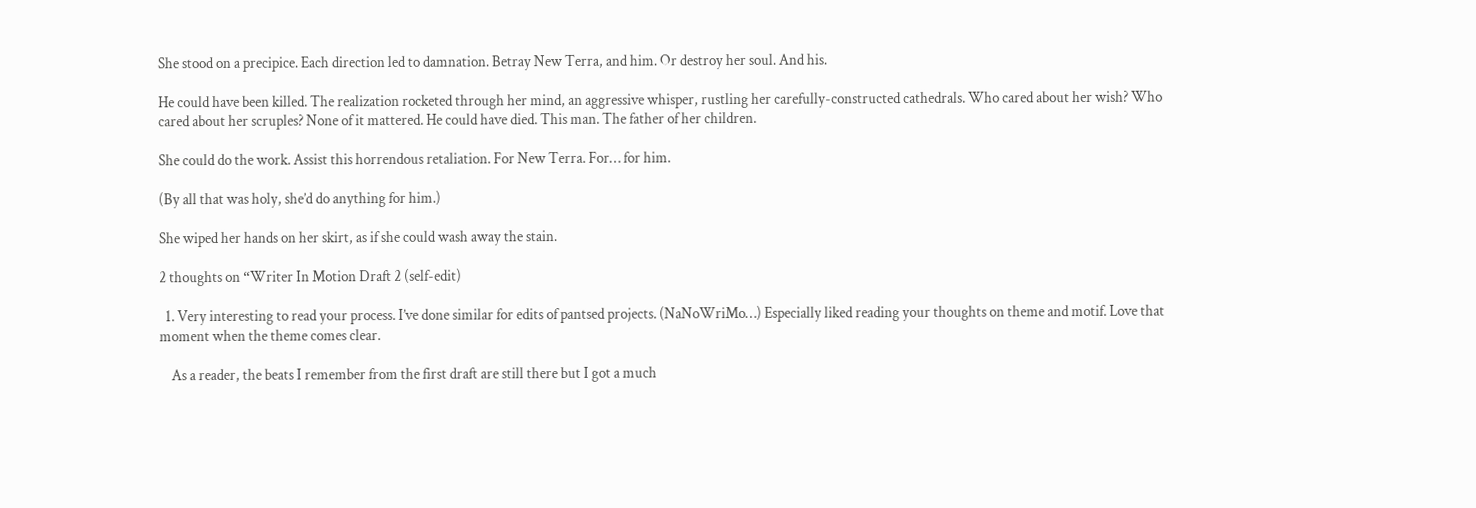She stood on a precipice. Each direction led to damnation. Betray New Terra, and him. Or destroy her soul. And his.

He could have been killed. The realization rocketed through her mind, an aggressive whisper, rustling her carefully-constructed cathedrals. Who cared about her wish? Who cared about her scruples? None of it mattered. He could have died. This man. The father of her children.

She could do the work. Assist this horrendous retaliation. For New Terra. For… for him.

(By all that was holy, she’d do anything for him.)

She wiped her hands on her skirt, as if she could wash away the stain.

2 thoughts on “Writer In Motion Draft 2 (self-edit)

  1. Very interesting to read your process. I’ve done similar for edits of pantsed projects. (NaNoWriMo…) Especially liked reading your thoughts on theme and motif. Love that moment when the theme comes clear.

    As a reader, the beats I remember from the first draft are still there but I got a much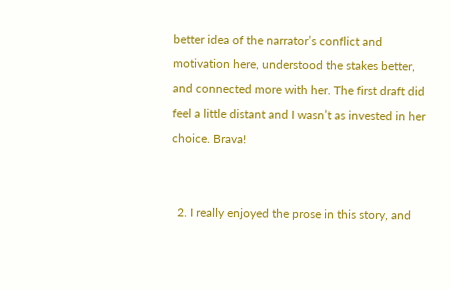better idea of the narrator’s conflict and motivation here, understood the stakes better, and connected more with her. The first draft did feel a little distant and I wasn’t as invested in her choice. Brava!


  2. I really enjoyed the prose in this story, and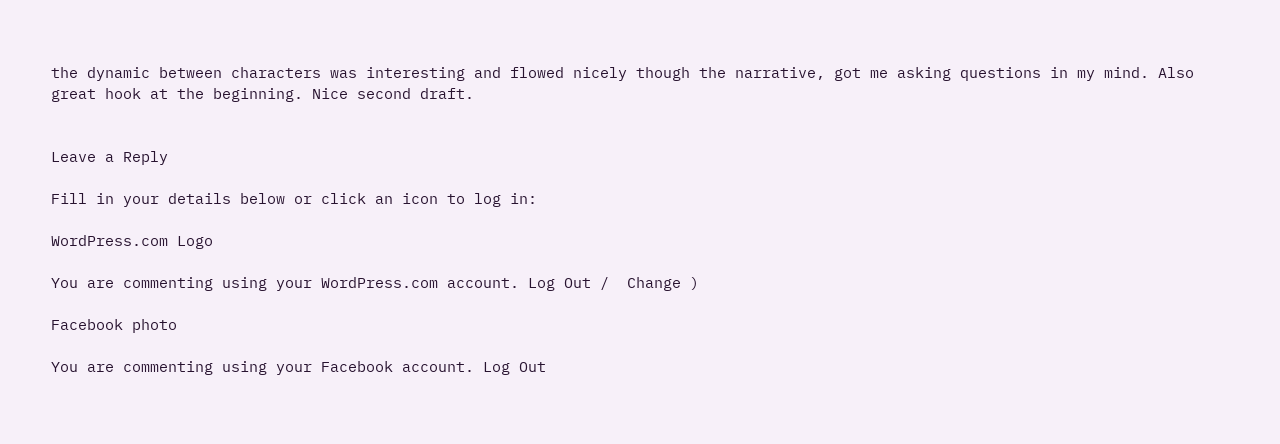the dynamic between characters was interesting and flowed nicely though the narrative, got me asking questions in my mind. Also great hook at the beginning. Nice second draft.


Leave a Reply

Fill in your details below or click an icon to log in:

WordPress.com Logo

You are commenting using your WordPress.com account. Log Out /  Change )

Facebook photo

You are commenting using your Facebook account. Log Out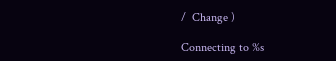/  Change )

Connecting to %s